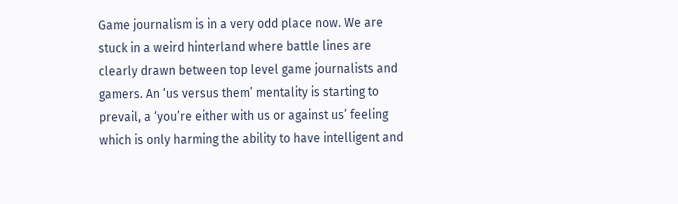Game journalism is in a very odd place now. We are stuck in a weird hinterland where battle lines are clearly drawn between top level game journalists and gamers. An ‘us versus them’ mentality is starting to prevail, a ‘you’re either with us or against us’ feeling which is only harming the ability to have intelligent and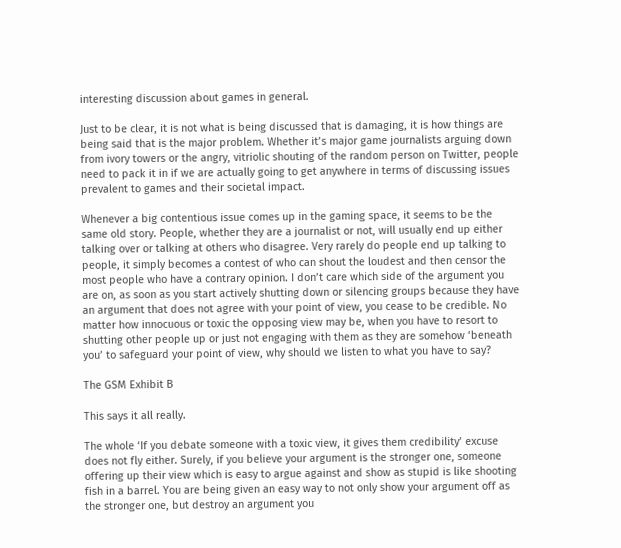interesting discussion about games in general.

Just to be clear, it is not what is being discussed that is damaging, it is how things are being said that is the major problem. Whether it’s major game journalists arguing down from ivory towers or the angry, vitriolic shouting of the random person on Twitter, people need to pack it in if we are actually going to get anywhere in terms of discussing issues prevalent to games and their societal impact.

Whenever a big contentious issue comes up in the gaming space, it seems to be the same old story. People, whether they are a journalist or not, will usually end up either talking over or talking at others who disagree. Very rarely do people end up talking to people, it simply becomes a contest of who can shout the loudest and then censor the most people who have a contrary opinion. I don’t care which side of the argument you are on, as soon as you start actively shutting down or silencing groups because they have an argument that does not agree with your point of view, you cease to be credible. No matter how innocuous or toxic the opposing view may be, when you have to resort to shutting other people up or just not engaging with them as they are somehow ‘beneath you’ to safeguard your point of view, why should we listen to what you have to say?

The GSM Exhibit B

This says it all really.

The whole ‘If you debate someone with a toxic view, it gives them credibility’ excuse does not fly either. Surely, if you believe your argument is the stronger one, someone offering up their view which is easy to argue against and show as stupid is like shooting fish in a barrel. You are being given an easy way to not only show your argument off as the stronger one, but destroy an argument you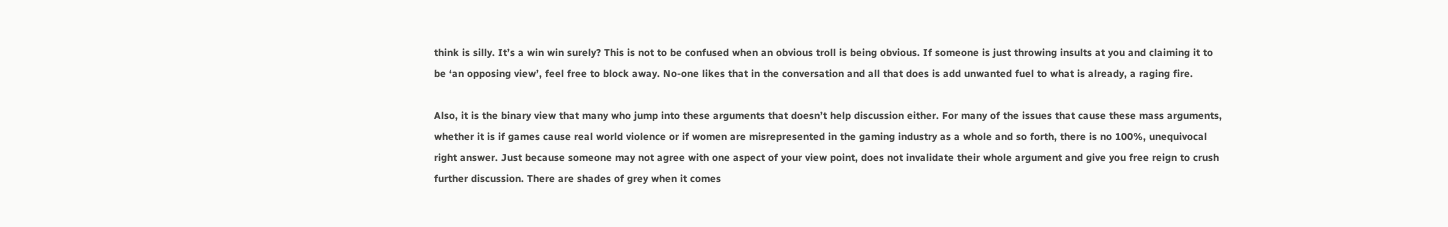think is silly. It’s a win win surely? This is not to be confused when an obvious troll is being obvious. If someone is just throwing insults at you and claiming it to be ‘an opposing view’, feel free to block away. No-one likes that in the conversation and all that does is add unwanted fuel to what is already, a raging fire.

Also, it is the binary view that many who jump into these arguments that doesn’t help discussion either. For many of the issues that cause these mass arguments, whether it is if games cause real world violence or if women are misrepresented in the gaming industry as a whole and so forth, there is no 100%, unequivocal right answer. Just because someone may not agree with one aspect of your view point, does not invalidate their whole argument and give you free reign to crush further discussion. There are shades of grey when it comes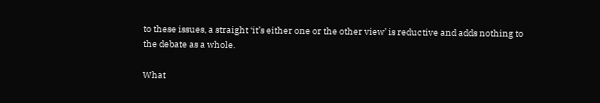to these issues, a straight ‘it’s either one or the other view’ is reductive and adds nothing to the debate as a whole.

What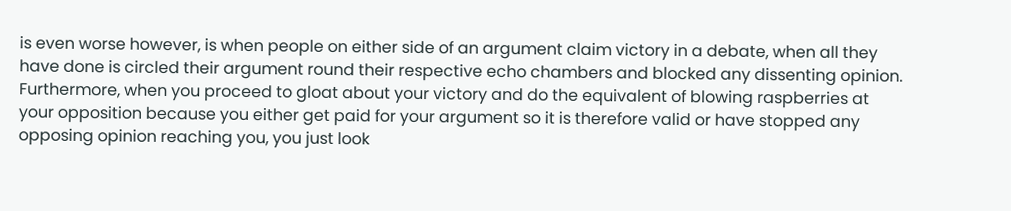is even worse however, is when people on either side of an argument claim victory in a debate, when all they have done is circled their argument round their respective echo chambers and blocked any dissenting opinion. Furthermore, when you proceed to gloat about your victory and do the equivalent of blowing raspberries at your opposition because you either get paid for your argument so it is therefore valid or have stopped any opposing opinion reaching you, you just look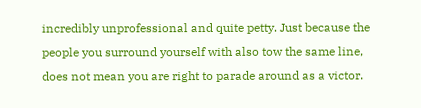incredibly unprofessional and quite petty. Just because the people you surround yourself with also tow the same line, does not mean you are right to parade around as a victor.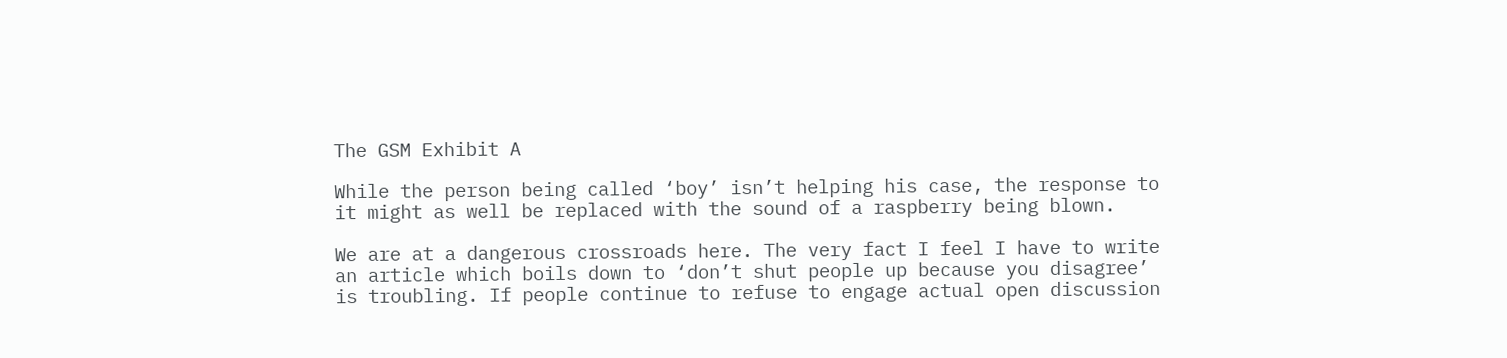The GSM Exhibit A

While the person being called ‘boy’ isn’t helping his case, the response to it might as well be replaced with the sound of a raspberry being blown.

We are at a dangerous crossroads here. The very fact I feel I have to write an article which boils down to ‘don’t shut people up because you disagree’ is troubling. If people continue to refuse to engage actual open discussion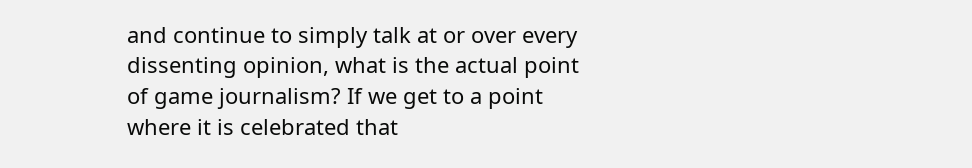and continue to simply talk at or over every dissenting opinion, what is the actual point of game journalism? If we get to a point where it is celebrated that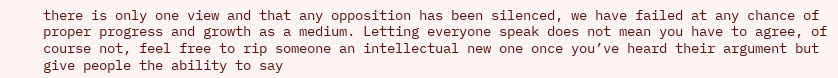there is only one view and that any opposition has been silenced, we have failed at any chance of proper progress and growth as a medium. Letting everyone speak does not mean you have to agree, of course not, feel free to rip someone an intellectual new one once you’ve heard their argument but give people the ability to say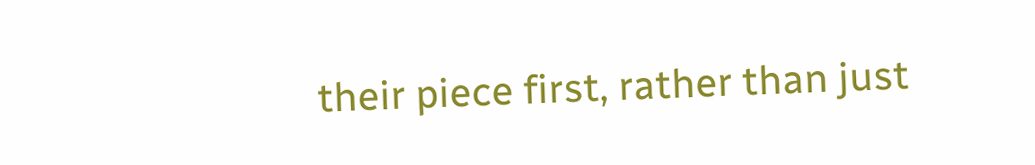their piece first, rather than just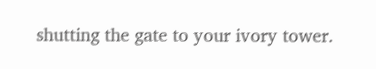shutting the gate to your ivory tower.